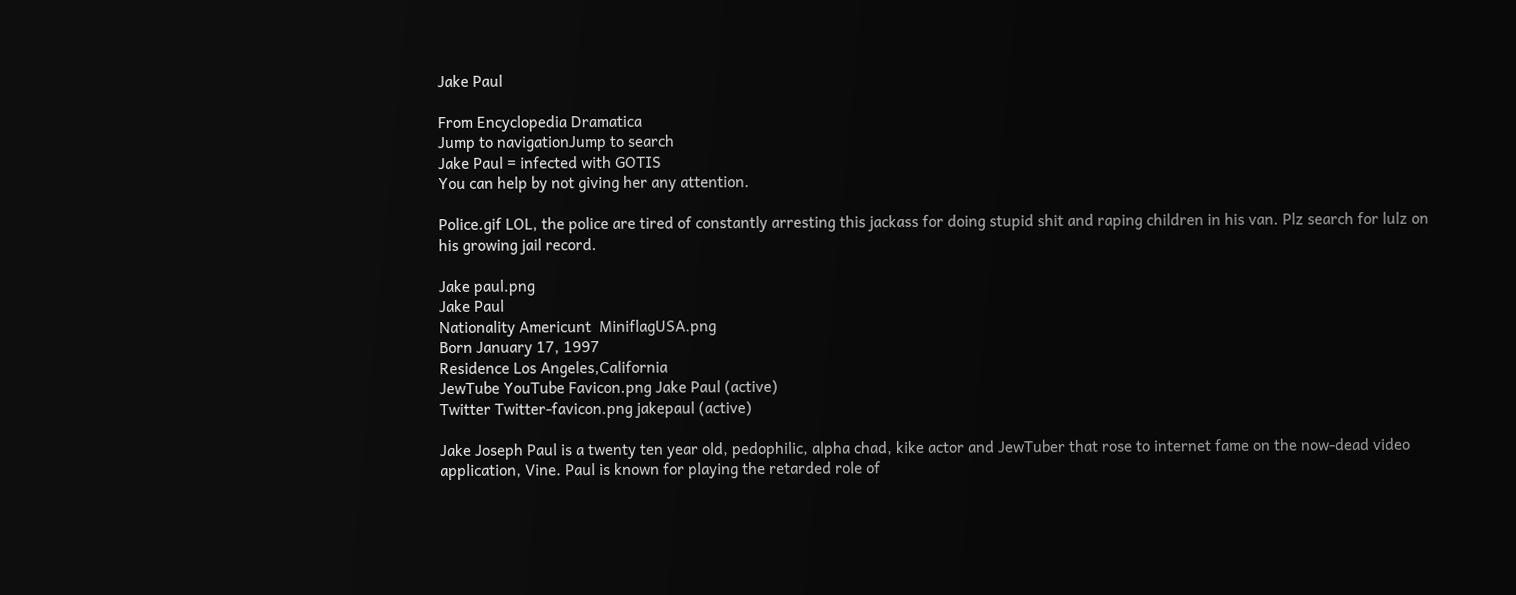Jake Paul

From Encyclopedia Dramatica
Jump to navigationJump to search
Jake Paul = infected with GOTIS
You can help by not giving her any attention.

Police.gif LOL, the police are tired of constantly arresting this jackass for doing stupid shit and raping children in his van. Plz search for lulz on his growing jail record.

Jake paul.png
Jake Paul
Nationality Americunt  MiniflagUSA.png
Born January 17, 1997
Residence Los Angeles,California
JewTube YouTube Favicon.png Jake Paul (active)
Twitter Twitter-favicon.png jakepaul (active)

Jake Joseph Paul is a twenty ten year old, pedophilic, alpha chad, kike actor and JewTuber that rose to internet fame on the now-dead video application, Vine. Paul is known for playing the retarded role of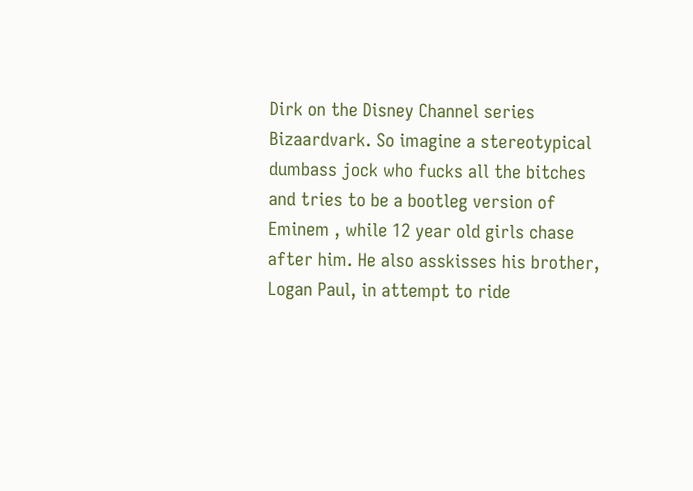Dirk on the Disney Channel series Bizaardvark. So imagine a stereotypical dumbass jock who fucks all the bitches and tries to be a bootleg version of Eminem , while 12 year old girls chase after him. He also asskisses his brother, Logan Paul, in attempt to ride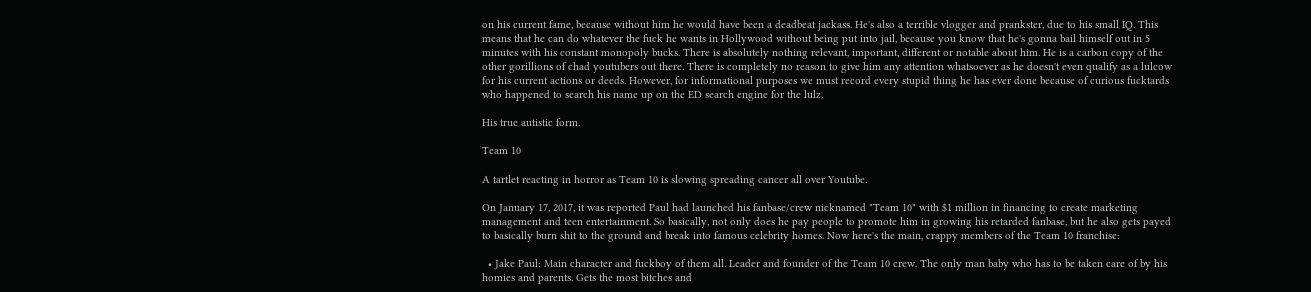on his current fame, because without him he would have been a deadbeat jackass. He's also a terrible vlogger and prankster, due to his small IQ. This means that he can do whatever the fuck he wants in Hollywood without being put into jail, because you know that he's gonna bail himself out in 5 minutes with his constant monopoly bucks. There is absolutely nothing relevant, important, different or notable about him. He is a carbon copy of the other gorillions of chad youtubers out there. There is completely no reason to give him any attention whatsoever as he doesn't even qualify as a lulcow for his current actions or deeds. However, for informational purposes we must record every stupid thing he has ever done because of curious fucktards who happened to search his name up on the ED search engine for the lulz.

His true autistic form.

Team 10

A tartlet reacting in horror as Team 10 is slowing spreading cancer all over Youtube.

On January 17, 2017, it was reported Paul had launched his fanbase/crew nicknamed "Team 10" with $1 million in financing to create marketing management and teen entertainment. So basically, not only does he pay people to promote him in growing his retarded fanbase, but he also gets payed to basically burn shit to the ground and break into famous celebrity homes. Now here's the main, crappy members of the Team 10 franchise:

  • Jake Paul: Main character and fuckboy of them all. Leader and founder of the Team 10 crew. The only man baby who has to be taken care of by his homies and parents. Gets the most bitches and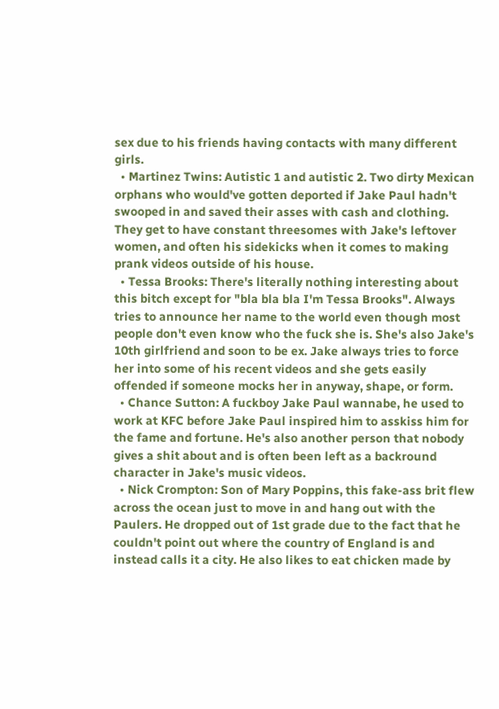sex due to his friends having contacts with many different girls.
  • Martinez Twins: Autistic 1 and autistic 2. Two dirty Mexican orphans who would've gotten deported if Jake Paul hadn't swooped in and saved their asses with cash and clothing. They get to have constant threesomes with Jake's leftover women, and often his sidekicks when it comes to making prank videos outside of his house.
  • Tessa Brooks: There's literally nothing interesting about this bitch except for "bla bla bla I'm Tessa Brooks". Always tries to announce her name to the world even though most people don't even know who the fuck she is. She's also Jake's 10th girlfriend and soon to be ex. Jake always tries to force her into some of his recent videos and she gets easily offended if someone mocks her in anyway, shape, or form.
  • Chance Sutton: A fuckboy Jake Paul wannabe, he used to work at KFC before Jake Paul inspired him to asskiss him for the fame and fortune. He's also another person that nobody gives a shit about and is often been left as a backround character in Jake's music videos.
  • Nick Crompton: Son of Mary Poppins, this fake-ass brit flew across the ocean just to move in and hang out with the Paulers. He dropped out of 1st grade due to the fact that he couldn't point out where the country of England is and instead calls it a city. He also likes to eat chicken made by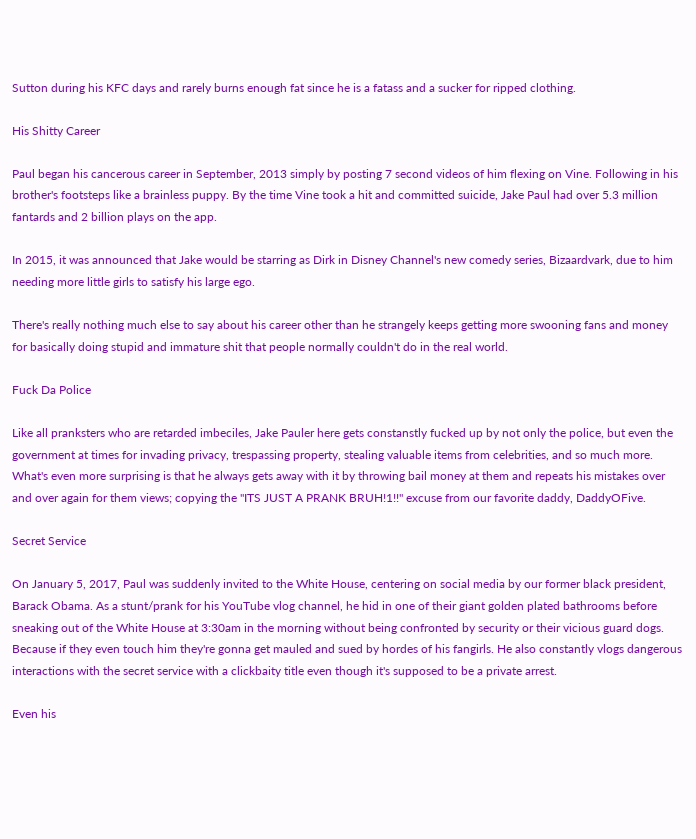Sutton during his KFC days and rarely burns enough fat since he is a fatass and a sucker for ripped clothing.

His Shitty Career

Paul began his cancerous career in September, 2013 simply by posting 7 second videos of him flexing on Vine. Following in his brother's footsteps like a brainless puppy. By the time Vine took a hit and committed suicide, Jake Paul had over 5.3 million fantards and 2 billion plays on the app.

In 2015, it was announced that Jake would be starring as Dirk in Disney Channel's new comedy series, Bizaardvark, due to him needing more little girls to satisfy his large ego.

There's really nothing much else to say about his career other than he strangely keeps getting more swooning fans and money for basically doing stupid and immature shit that people normally couldn't do in the real world.

Fuck Da Police

Like all pranksters who are retarded imbeciles, Jake Pauler here gets constanstly fucked up by not only the police, but even the government at times for invading privacy, trespassing property, stealing valuable items from celebrities, and so much more. What's even more surprising is that he always gets away with it by throwing bail money at them and repeats his mistakes over and over again for them views; copying the "ITS JUST A PRANK BRUH!1!!" excuse from our favorite daddy, DaddyOFive.

Secret Service

On January 5, 2017, Paul was suddenly invited to the White House, centering on social media by our former black president, Barack Obama. As a stunt/prank for his YouTube vlog channel, he hid in one of their giant golden plated bathrooms before sneaking out of the White House at 3:30am in the morning without being confronted by security or their vicious guard dogs. Because if they even touch him they're gonna get mauled and sued by hordes of his fangirls. He also constantly vlogs dangerous interactions with the secret service with a clickbaity title even though it's supposed to be a private arrest.

Even his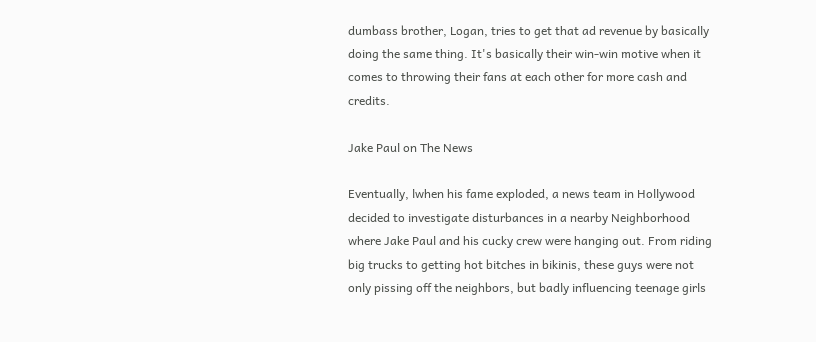dumbass brother, Logan, tries to get that ad revenue by basically doing the same thing. It's basically their win-win motive when it comes to throwing their fans at each other for more cash and credits.

Jake Paul on The News

Eventually, lwhen his fame exploded, a news team in Hollywood decided to investigate disturbances in a nearby Neighborhood where Jake Paul and his cucky crew were hanging out. From riding big trucks to getting hot bitches in bikinis, these guys were not only pissing off the neighbors, but badly influencing teenage girls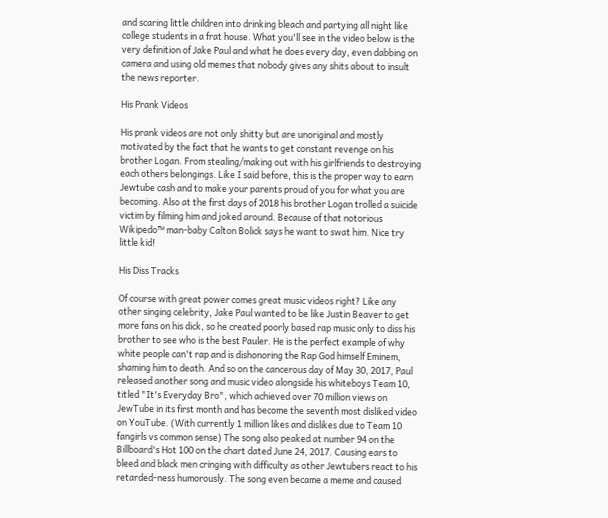and scaring little children into drinking bleach and partying all night like college students in a frat house. What you'll see in the video below is the very definition of Jake Paul and what he does every day, even dabbing on camera and using old memes that nobody gives any shits about to insult the news reporter.

His Prank Videos

His prank videos are not only shitty but are unoriginal and mostly motivated by the fact that he wants to get constant revenge on his brother Logan. From stealing/making out with his girlfriends to destroying each others belongings. Like I said before, this is the proper way to earn Jewtube cash and to make your parents proud of you for what you are becoming. Also at the first days of 2018 his brother Logan trolled a suicide victim by filming him and joked around. Because of that notorious Wikipedo™ man-baby Calton Bolick says he want to swat him. Nice try little kid!

His Diss Tracks

Of course with great power comes great music videos right? Like any other singing celebrity, Jake Paul wanted to be like Justin Beaver to get more fans on his dick, so he created poorly based rap music only to diss his brother to see who is the best Pauler. He is the perfect example of why white people can't rap and is dishonoring the Rap God himself Eminem, shaming him to death. And so on the cancerous day of May 30, 2017, Paul released another song and music video alongside his whiteboys Team 10, titled "It's Everyday Bro", which achieved over 70 million views on JewTube in its first month and has become the seventh most disliked video on YouTube. (With currently 1 million likes and dislikes due to Team 10 fangirls vs common sense) The song also peaked at number 94 on the Billboard's Hot 100 on the chart dated June 24, 2017. Causing ears to bleed and black men cringing with difficulty as other Jewtubers react to his retarded-ness humorously. The song even became a meme and caused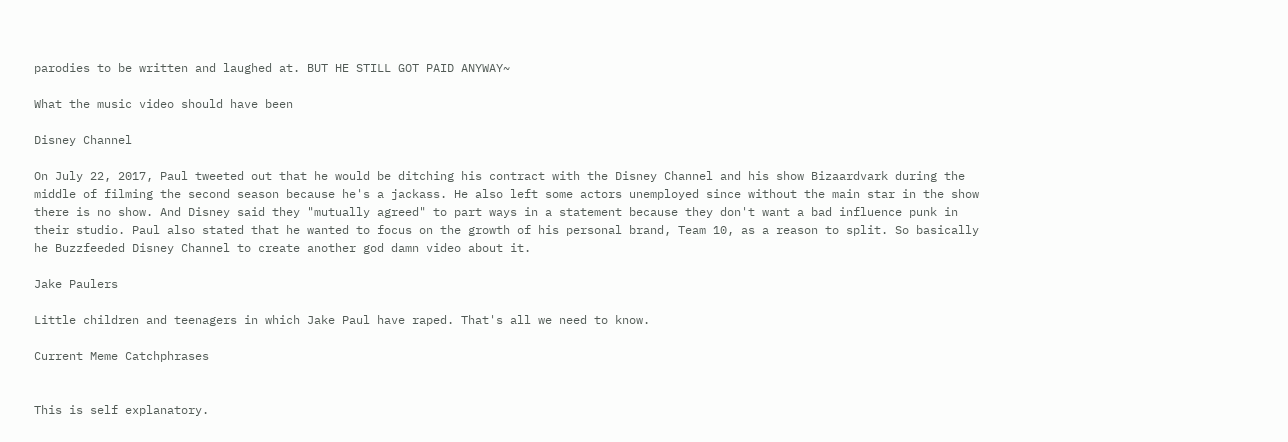parodies to be written and laughed at. BUT HE STILL GOT PAID ANYWAY~

What the music video should have been

Disney Channel

On July 22, 2017, Paul tweeted out that he would be ditching his contract with the Disney Channel and his show Bizaardvark during the middle of filming the second season because he's a jackass. He also left some actors unemployed since without the main star in the show there is no show. And Disney said they "mutually agreed" to part ways in a statement because they don't want a bad influence punk in their studio. Paul also stated that he wanted to focus on the growth of his personal brand, Team 10, as a reason to split. So basically he Buzzfeeded Disney Channel to create another god damn video about it.

Jake Paulers

Little children and teenagers in which Jake Paul have raped. That's all we need to know.

Current Meme Catchphrases


This is self explanatory.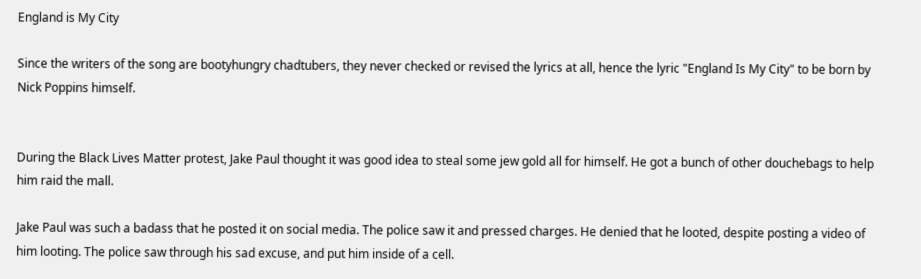England is My City

Since the writers of the song are bootyhungry chadtubers, they never checked or revised the lyrics at all, hence the lyric "England Is My City" to be born by Nick Poppins himself.


During the Black Lives Matter protest, Jake Paul thought it was good idea to steal some jew gold all for himself. He got a bunch of other douchebags to help him raid the mall.

Jake Paul was such a badass that he posted it on social media. The police saw it and pressed charges. He denied that he looted, despite posting a video of him looting. The police saw through his sad excuse, and put him inside of a cell.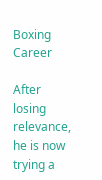Boxing Career

After losing relevance, he is now trying a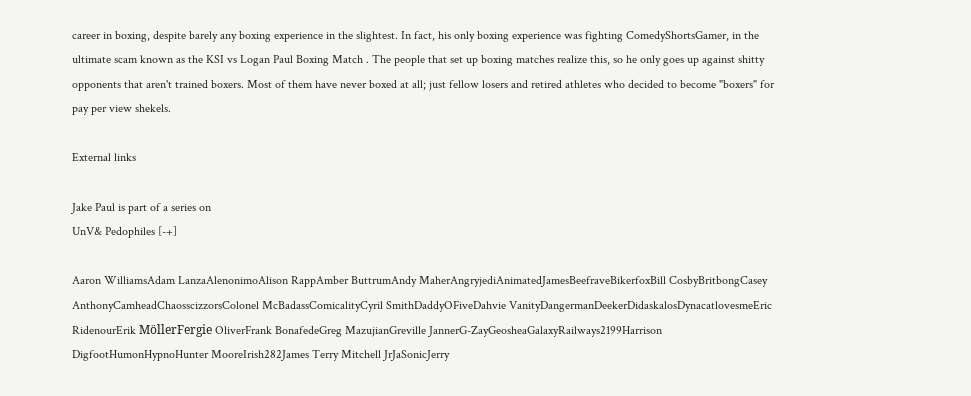career in boxing, despite barely any boxing experience in the slightest. In fact, his only boxing experience was fighting ComedyShortsGamer, in the ultimate scam known as the KSI vs Logan Paul Boxing Match . The people that set up boxing matches realize this, so he only goes up against shitty opponents that aren't trained boxers. Most of them have never boxed at all; just fellow losers and retired athletes who decided to become "boxers" for pay per view shekels.

External links

Jake Paul is part of a series on
UnV& Pedophiles [-+]

Aaron WilliamsAdam LanzaAlenonimoAlison RappAmber ButtrumAndy MaherAngryjediAnimatedJamesBeefraveBikerfoxBill CosbyBritbongCasey AnthonyCamheadChaosscizzorsColonel McBadassComicalityCyril SmithDaddyOFiveDahvie VanityDangermanDeekerDidaskalosDynacatlovesmeEric RidenourErik MöllerFergie OliverFrank BonafedeGreg MazujianGreville JannerG-ZayGeosheaGalaxyRailways2199Harrison DigfootHumonHypnoHunter MooreIrish282James Terry Mitchell JrJaSonicJerry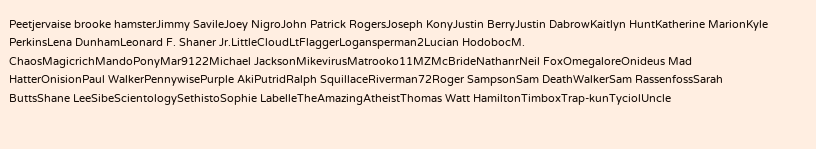Peetjervaise brooke hamsterJimmy SavileJoey NigroJohn Patrick RogersJoseph KonyJustin BerryJustin DabrowKaitlyn HuntKatherine MarionKyle PerkinsLena DunhamLeonard F. Shaner Jr.LittleCloudLtFlaggerLogansperman2Lucian HodobocM. ChaosMagicrichMandoPonyMar9122Michael JacksonMikevirusMatrooko11MZMcBrideNathanrNeil FoxOmegaloreOnideus Mad HatterOnisionPaul WalkerPennywisePurple AkiPutridRalph SquillaceRiverman72Roger SampsonSam DeathWalkerSam RassenfossSarah ButtsShane LeeSibeScientologySethistoSophie LabelleTheAmazingAtheistThomas Watt HamiltonTimboxTrap-kunTyciolUncle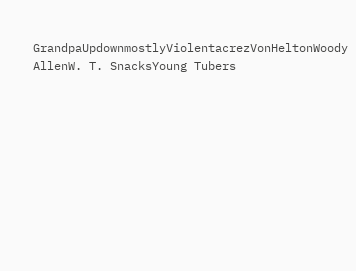GrandpaUpdownmostlyViolentacrezVonHeltonWoody AllenW. T. SnacksYoung Tubers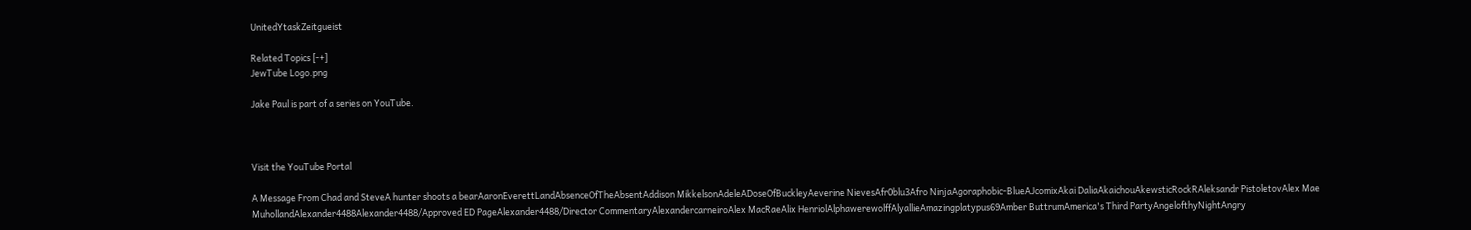UnitedYtaskZeitgueist

Related Topics [-+]
JewTube Logo.png

Jake Paul is part of a series on YouTube.



Visit the YouTube Portal

A Message From Chad and SteveA hunter shoots a bearAaronEverettLandAbsenceOfTheAbsentAddison MikkelsonAdeleADoseOfBuckleyAeverine NievesAfr0blu3Afro NinjaAgoraphobic-BlueAJcomixAkai DaliaAkaichouAkewsticRockRAleksandr PistoletovAlex Mae MuhollandAlexander4488Alexander4488/Approved ED PageAlexander4488/Director CommentaryAlexandercarneiroAlex MacRaeAlix HenriolAlphawerewolffAlyallieAmazingplatypus69Amber ButtrumAmerica's Third PartyAngelofthyNightAngry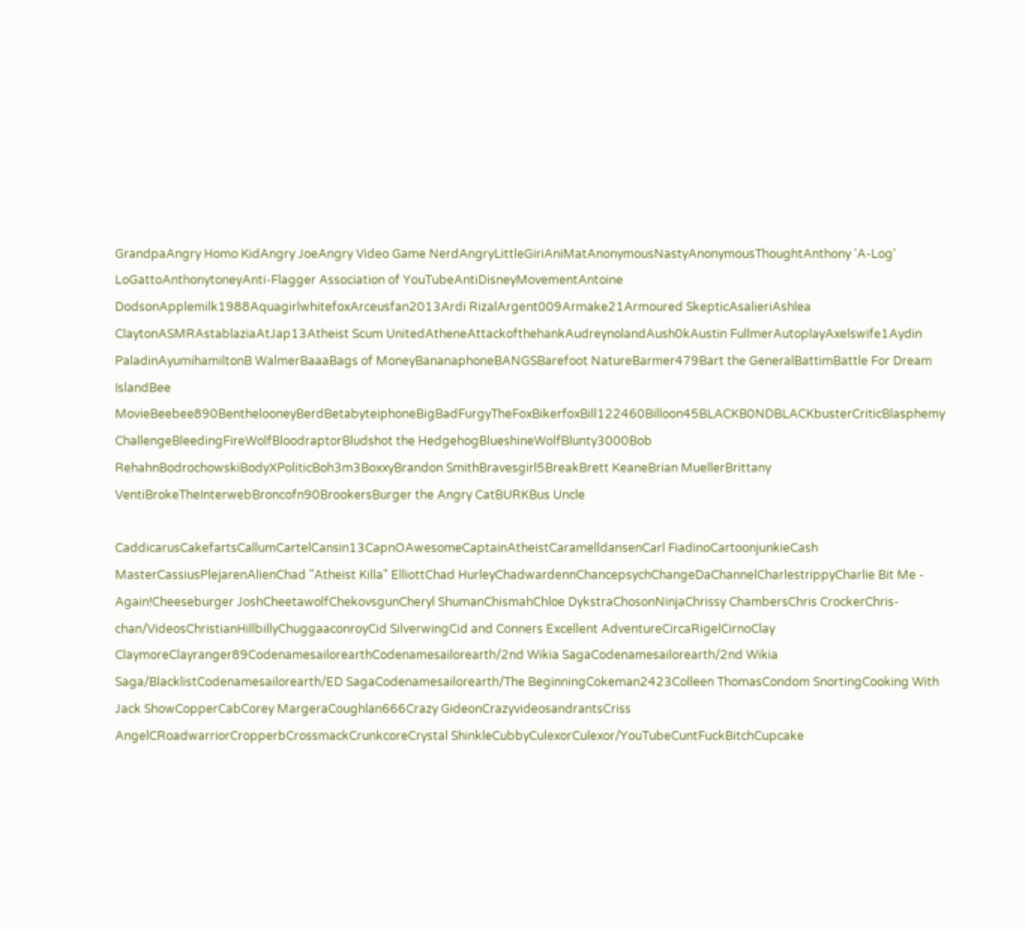GrandpaAngry Homo KidAngry JoeAngry Video Game NerdAngryLittleGiriAniMatAnonymousNastyAnonymousThoughtAnthony 'A-Log' LoGattoAnthonytoneyAnti-Flagger Association of YouTubeAntiDisneyMovementAntoine DodsonApplemilk1988AquagirlwhitefoxArceusfan2013Ardi RizalArgent009Armake21Armoured SkepticAsalieriAshlea ClaytonASMRAstablaziaAtJap13Atheist Scum UnitedAtheneAttackofthehankAudreynolandAush0kAustin FullmerAutoplayAxelswife1Aydin PaladinAyumihamiltonB WalmerBaaaBags of MoneyBananaphoneBANGSBarefoot NatureBarmer479Bart the GeneralBattimBattle For Dream IslandBee MovieBeebee890BenthelooneyBerdBetabyteiphoneBigBadFurgyTheFoxBikerfoxBill122460Billoon45BLACKB0NDBLACKbusterCriticBlasphemy ChallengeBleedingFireWolfBloodraptorBludshot the HedgehogBlueshineWolfBlunty3000Bob RehahnBodrochowskiBodyXPoliticBoh3m3BoxxyBrandon SmithBravesgirl5BreakBrett KeaneBrian MuellerBrittany VentiBrokeTheInterwebBroncofn90BrookersBurger the Angry CatBURKBus Uncle

CaddicarusCakefartsCallumCartelCansin13CapnOAwesomeCaptainAtheistCaramelldansenCarl FiadinoCartoonjunkieCash MasterCassiusPlejarenAlienChad "Atheist Killa" ElliottChad HurleyChadwardennChancepsychChangeDaChannelCharlestrippyCharlie Bit Me - Again!Cheeseburger JoshCheetawolfChekovsgunCheryl ShumanChismahChloe DykstraChosonNinjaChrissy ChambersChris CrockerChris-chan/VideosChristianHillbillyChuggaaconroyCid SilverwingCid and Conners Excellent AdventureCircaRigelCirnoClay ClaymoreClayranger89CodenamesailorearthCodenamesailorearth/2nd Wikia SagaCodenamesailorearth/2nd Wikia Saga/BlacklistCodenamesailorearth/ED SagaCodenamesailorearth/The BeginningCokeman2423Colleen ThomasCondom SnortingCooking With Jack ShowCopperCabCorey MargeraCoughlan666Crazy GideonCrazyvideosandrantsCriss AngelCRoadwarriorCropperbCrossmackCrunkcoreCrystal ShinkleCubbyCulexorCulexor/YouTubeCuntFuckBitchCupcake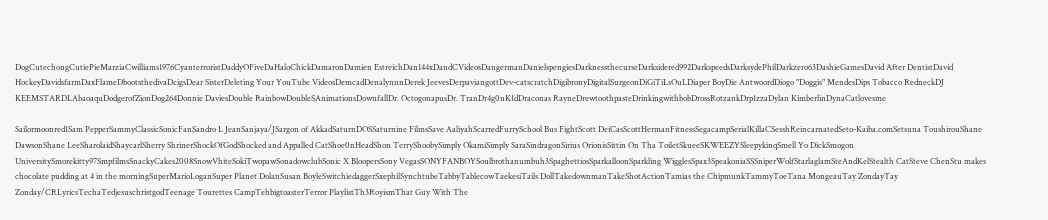DogCutechongCutiePieMarziaCwilliams1976CyanterroristDaddyOFiveDaHaloChickDamaronDamien EstreichDan144xDandCVideosDangermanDanielspengiesDarknessthecurseDarksidered992DarkspeedsDarksydePhilDarkzero63DashieGamesDavid After DentistDavid HockeyDavidsfarmDaxFlameDbootsthedivaDcigsDear SisterDeleting Your YouTube VideosDemcadDenalynnnDerek JeevesDerpaviangottDev-catscratchDigibronyDigitalSurgeonDiGiTiLsOuLDiaper BoyDie AntwoordDiogo "Doggis" MendesDips Tobacco RedneckDJ KEEMSTARDLAbaoaquDodgerofZionDog264Donnie DaviesDouble RainbowDoubleSAnimationsDownfallDr. OctogonapusDr. TranDr4g0nK1dDraconas RayneDrewtoothpasteDrinkingwithbobDrossRotzankDrp1zzaDylan KimberlinDynaCatlovesme

Sailormoonred1Sam PepperSammyClassicSonicFanSandro L JeanSanjaya/JSargon of AkkadSaturnDOSSaturnine FilmsSave AaliyahScarredFurrySchool Bus FightScott DeiCasScottHermanFitnessSegacampSerialKillaCSesshReincarnatedSeto-Kaiba.comSetsuna ToushirouShane DawsonShane LeeSharolaidShaycarlSherry ShrinerShockOfGodShocked and Appalled CatShoe0nHeadShon TerryShoobySimply OkamiSimply SaraSindragonSirius OrionisSittin On Tha ToiletSkueeSKWEEZYSleepykinqSmell Yo DickSmogon UniversitySmorekitty97SmpfilmsSnackyCakes2008SnowVhiteSokiTwopawSonadowclubSonic X BloopersSony VegasSONYFANBOYSoulbrothanumbuh3SpaghettiosSparkalloonSparkling WigglesSpax3SpeakoniaSSSniperWolfStarlaglamSteAndKelStealth CatSteve ChenStu makes chocolate pudding at 4 in the morningSuperMarioLoganSuper Planet DolanSusan BoyleSwitchiedaggerSxephilSynchtubeTabbyTablecowTaekesiTails DollTakedownmanTakeShotActionTamias the ChipmunkTammyToeTana MongeauTay ZondayTay Zonday/CRLyricsTechaTedjesuschristgodTeenage Tourettes CampTehbigtoasterTerror PlaylistTh3RoyismThat Guy With The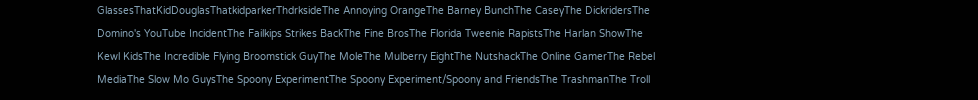GlassesThatKidDouglasThatkidparkerThdrksideThe Annoying OrangeThe Barney BunchThe CaseyThe DickridersThe Domino's YouTube IncidentThe Failkips Strikes BackThe Fine BrosThe Florida Tweenie RapistsThe Harlan ShowThe Kewl KidsThe Incredible Flying Broomstick GuyThe MoleThe Mulberry EightThe NutshackThe Online GamerThe Rebel MediaThe Slow Mo GuysThe Spoony ExperimentThe Spoony Experiment/Spoony and FriendsThe TrashmanThe Troll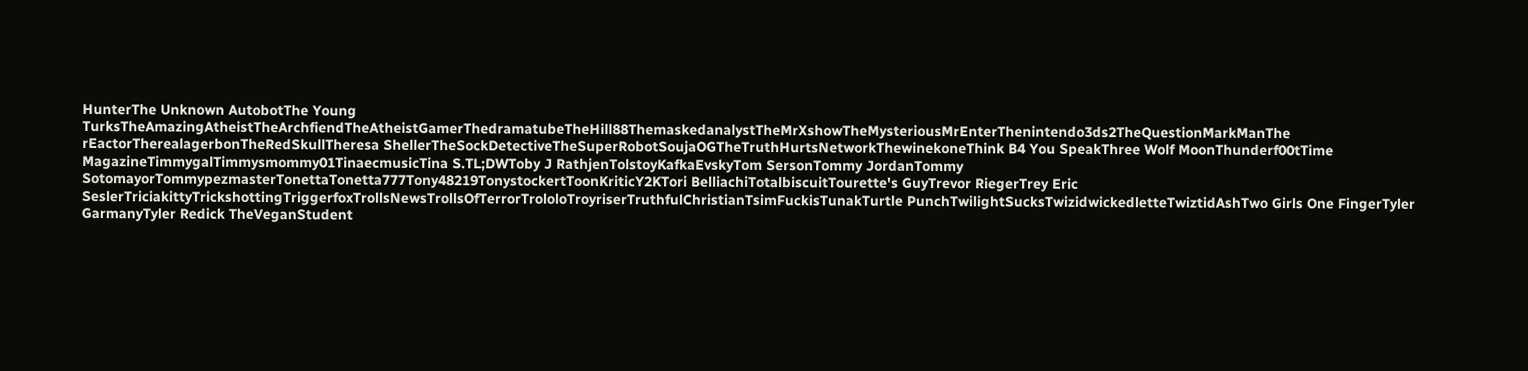HunterThe Unknown AutobotThe Young TurksTheAmazingAtheistTheArchfiendTheAtheistGamerThedramatubeTheHill88ThemaskedanalystTheMrXshowTheMysteriousMrEnterThenintendo3ds2TheQuestionMarkManThe rEactorTherealagerbonTheRedSkullTheresa ShellerTheSockDetectiveTheSuperRobotSoujaOGTheTruthHurtsNetworkThewinekoneThink B4 You SpeakThree Wolf MoonThunderf00tTime MagazineTimmygalTimmysmommy01TinaecmusicTina S.TL;DWToby J RathjenTolstoyKafkaEvskyTom SersonTommy JordanTommy SotomayorTommypezmasterTonettaTonetta777Tony48219TonystockertToonKriticY2KTori BelliachiTotalbiscuitTourette's GuyTrevor RiegerTrey Eric SeslerTriciakittyTrickshottingTriggerfoxTrollsNewsTrollsOfTerrorTrololoTroyriserTruthfulChristianTsimFuckisTunakTurtle PunchTwilightSucksTwizidwickedletteTwiztidAshTwo Girls One FingerTyler GarmanyTyler Redick TheVeganStudent